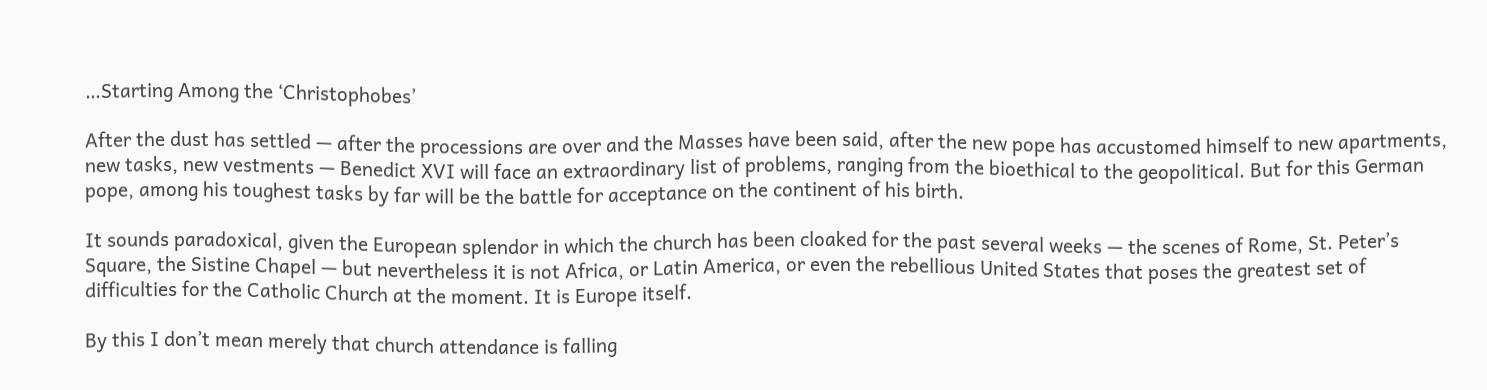…Starting Among the ‘Christophobes’

After the dust has settled — after the processions are over and the Masses have been said, after the new pope has accustomed himself to new apartments, new tasks, new vestments — Benedict XVI will face an extraordinary list of problems, ranging from the bioethical to the geopolitical. But for this German pope, among his toughest tasks by far will be the battle for acceptance on the continent of his birth.

It sounds paradoxical, given the European splendor in which the church has been cloaked for the past several weeks — the scenes of Rome, St. Peter’s Square, the Sistine Chapel — but nevertheless it is not Africa, or Latin America, or even the rebellious United States that poses the greatest set of difficulties for the Catholic Church at the moment. It is Europe itself.

By this I don’t mean merely that church attendance is falling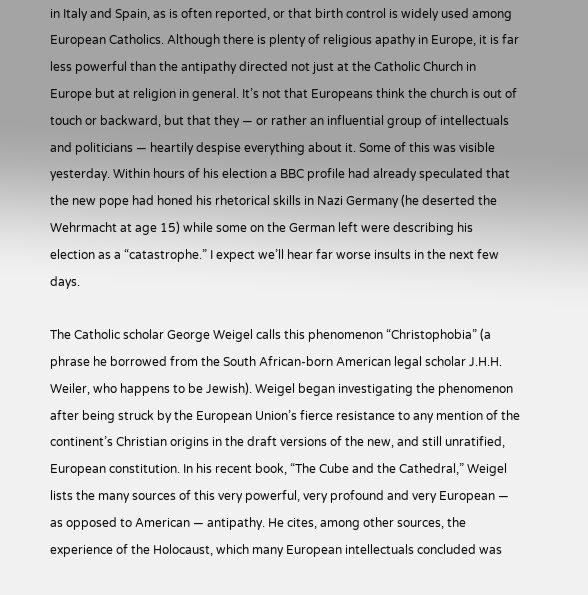in Italy and Spain, as is often reported, or that birth control is widely used among European Catholics. Although there is plenty of religious apathy in Europe, it is far less powerful than the antipathy directed not just at the Catholic Church in Europe but at religion in general. It’s not that Europeans think the church is out of touch or backward, but that they — or rather an influential group of intellectuals and politicians — heartily despise everything about it. Some of this was visible yesterday. Within hours of his election a BBC profile had already speculated that the new pope had honed his rhetorical skills in Nazi Germany (he deserted the Wehrmacht at age 15) while some on the German left were describing his election as a “catastrophe.” I expect we’ll hear far worse insults in the next few days.

The Catholic scholar George Weigel calls this phenomenon “Christophobia” (a phrase he borrowed from the South African-born American legal scholar J.H.H. Weiler, who happens to be Jewish). Weigel began investigating the phenomenon after being struck by the European Union’s fierce resistance to any mention of the continent’s Christian origins in the draft versions of the new, and still unratified, European constitution. In his recent book, “The Cube and the Cathedral,” Weigel lists the many sources of this very powerful, very profound and very European — as opposed to American — antipathy. He cites, among other sources, the experience of the Holocaust, which many European intellectuals concluded was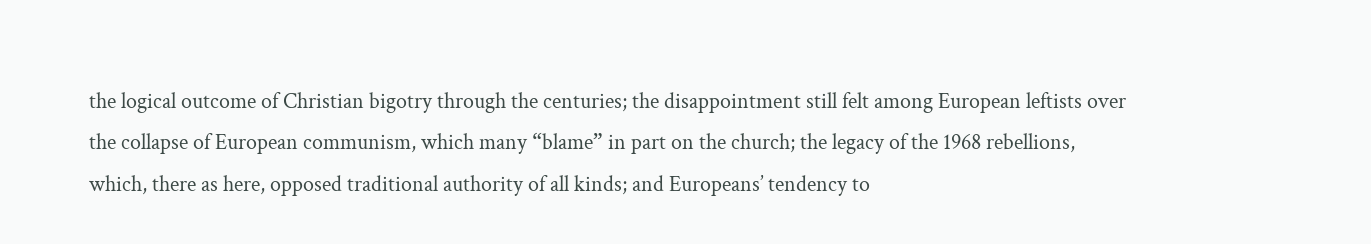the logical outcome of Christian bigotry through the centuries; the disappointment still felt among European leftists over the collapse of European communism, which many “blame” in part on the church; the legacy of the 1968 rebellions, which, there as here, opposed traditional authority of all kinds; and Europeans’ tendency to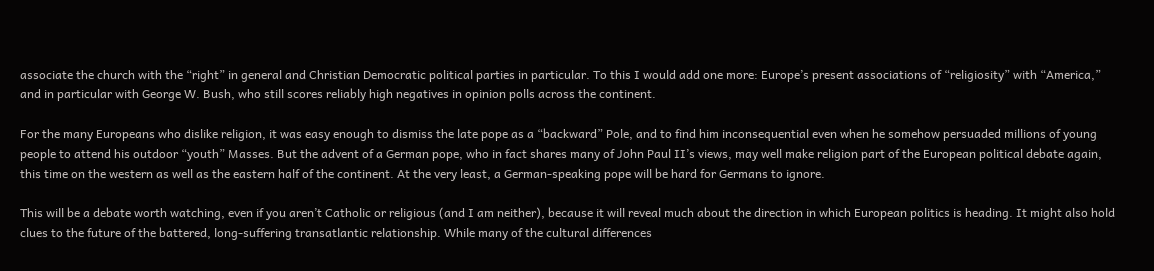associate the church with the “right” in general and Christian Democratic political parties in particular. To this I would add one more: Europe’s present associations of “religiosity” with “America,” and in particular with George W. Bush, who still scores reliably high negatives in opinion polls across the continent.

For the many Europeans who dislike religion, it was easy enough to dismiss the late pope as a “backward” Pole, and to find him inconsequential even when he somehow persuaded millions of young people to attend his outdoor “youth” Masses. But the advent of a German pope, who in fact shares many of John Paul II’s views, may well make religion part of the European political debate again, this time on the western as well as the eastern half of the continent. At the very least, a German-speaking pope will be hard for Germans to ignore.

This will be a debate worth watching, even if you aren’t Catholic or religious (and I am neither), because it will reveal much about the direction in which European politics is heading. It might also hold clues to the future of the battered, long-suffering transatlantic relationship. While many of the cultural differences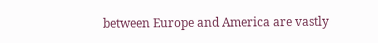between Europe and America are vastly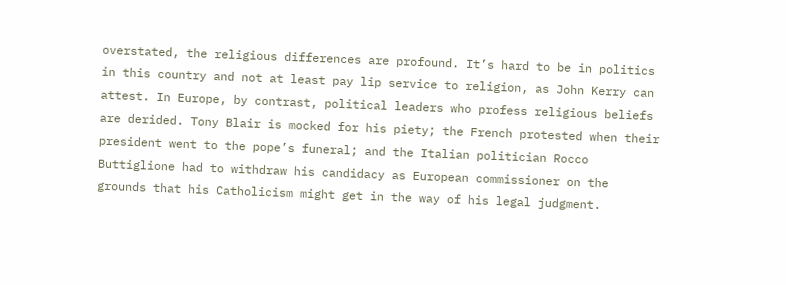overstated, the religious differences are profound. It’s hard to be in politics in this country and not at least pay lip service to religion, as John Kerry can attest. In Europe, by contrast, political leaders who profess religious beliefs are derided. Tony Blair is mocked for his piety; the French protested when their president went to the pope’s funeral; and the Italian politician Rocco Buttiglione had to withdraw his candidacy as European commissioner on the grounds that his Catholicism might get in the way of his legal judgment.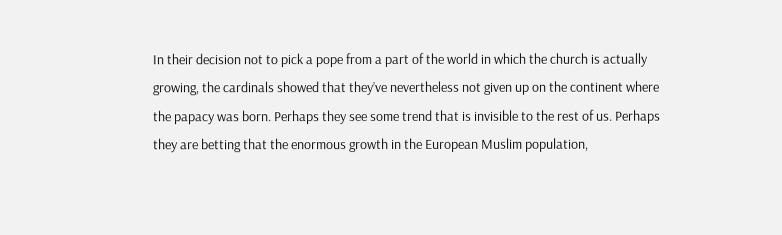In their decision not to pick a pope from a part of the world in which the church is actually growing, the cardinals showed that they’ve nevertheless not given up on the continent where the papacy was born. Perhaps they see some trend that is invisible to the rest of us. Perhaps they are betting that the enormous growth in the European Muslim population,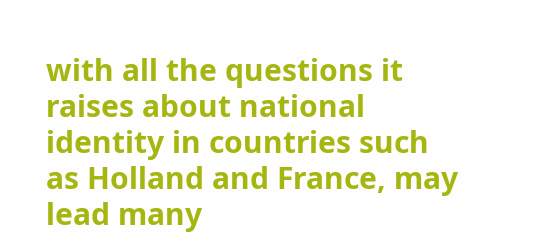with all the questions it raises about national identity in countries such as Holland and France, may lead many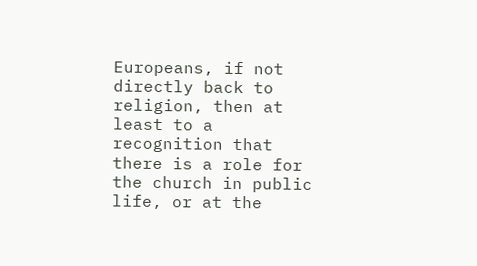Europeans, if not directly back to religion, then at least to a recognition that there is a role for the church in public life, or at the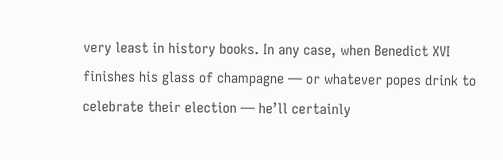very least in history books. In any case, when Benedict XVI finishes his glass of champagne — or whatever popes drink to celebrate their election — he’ll certainly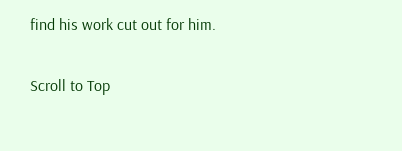find his work cut out for him.

Scroll to Top